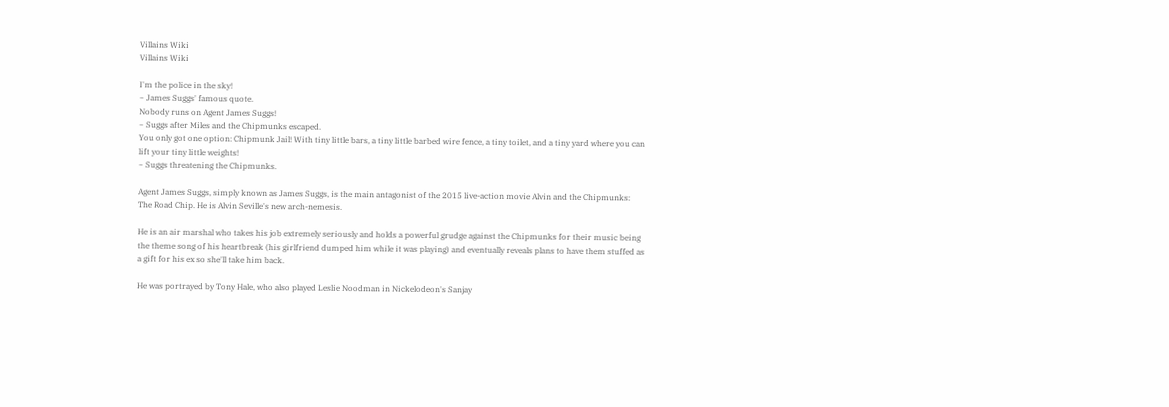Villains Wiki
Villains Wiki

I'm the police in the sky!
~ James Suggs' famous quote.
Nobody runs on Agent James Suggs!
~ Suggs after Miles and the Chipmunks escaped.
You only got one option: Chipmunk Jail! With tiny little bars, a tiny little barbed wire fence, a tiny toilet, and a tiny yard where you can lift your tiny little weights!
~ Suggs threatening the Chipmunks.

Agent James Suggs, simply known as James Suggs, is the main antagonist of the 2015 live-action movie Alvin and the Chipmunks: The Road Chip. He is Alvin Seville's new arch-nemesis.

He is an air marshal who takes his job extremely seriously and holds a powerful grudge against the Chipmunks for their music being the theme song of his heartbreak (his girlfriend dumped him while it was playing) and eventually reveals plans to have them stuffed as a gift for his ex so she'll take him back.

He was portrayed by Tony Hale, who also played Leslie Noodman in Nickelodeon's Sanjay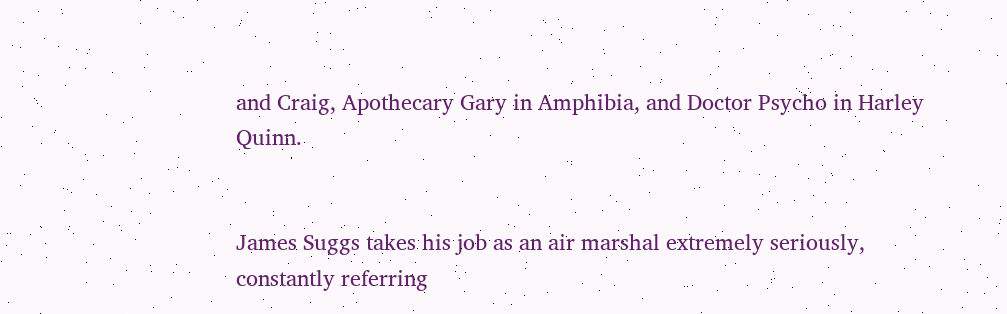and Craig, Apothecary Gary in Amphibia, and Doctor Psycho in Harley Quinn.


James Suggs takes his job as an air marshal extremely seriously, constantly referring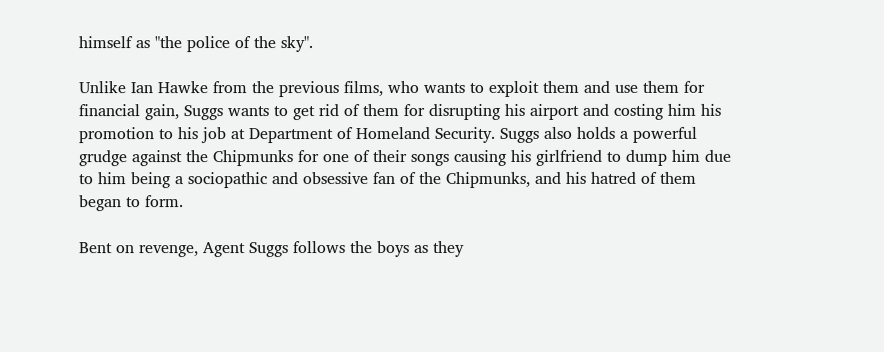himself as "the police of the sky".

Unlike Ian Hawke from the previous films, who wants to exploit them and use them for financial gain, Suggs wants to get rid of them for disrupting his airport and costing him his promotion to his job at Department of Homeland Security. Suggs also holds a powerful grudge against the Chipmunks for one of their songs causing his girlfriend to dump him due to him being a sociopathic and obsessive fan of the Chipmunks, and his hatred of them began to form.

Bent on revenge, Agent Suggs follows the boys as they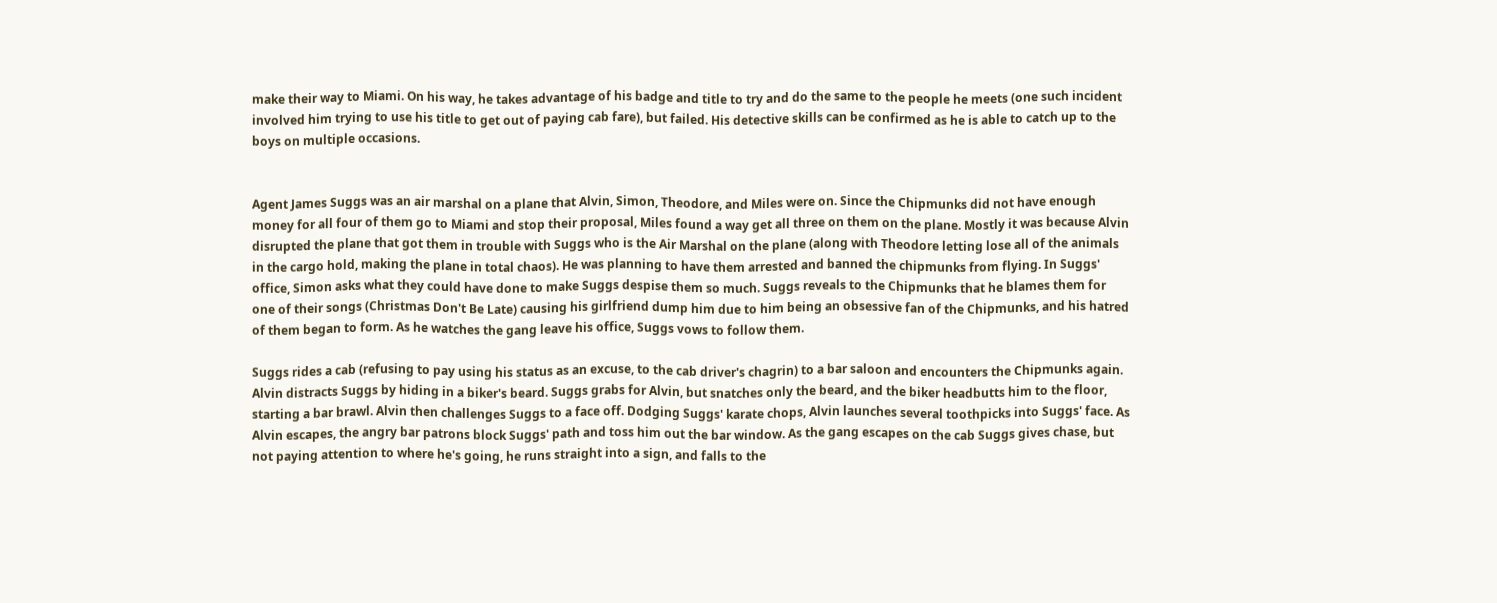make their way to Miami. On his way, he takes advantage of his badge and title to try and do the same to the people he meets (one such incident involved him trying to use his title to get out of paying cab fare), but failed. His detective skills can be confirmed as he is able to catch up to the boys on multiple occasions.


Agent James Suggs was an air marshal on a plane that Alvin, Simon, Theodore, and Miles were on. Since the Chipmunks did not have enough money for all four of them go to Miami and stop their proposal, Miles found a way get all three on them on the plane. Mostly it was because Alvin disrupted the plane that got them in trouble with Suggs who is the Air Marshal on the plane (along with Theodore letting lose all of the animals in the cargo hold, making the plane in total chaos). He was planning to have them arrested and banned the chipmunks from flying. In Suggs' office, Simon asks what they could have done to make Suggs despise them so much. Suggs reveals to the Chipmunks that he blames them for one of their songs (Christmas Don't Be Late) causing his girlfriend dump him due to him being an obsessive fan of the Chipmunks, and his hatred of them began to form. As he watches the gang leave his office, Suggs vows to follow them.

Suggs rides a cab (refusing to pay using his status as an excuse, to the cab driver's chagrin) to a bar saloon and encounters the Chipmunks again. Alvin distracts Suggs by hiding in a biker's beard. Suggs grabs for Alvin, but snatches only the beard, and the biker headbutts him to the floor, starting a bar brawl. Alvin then challenges Suggs to a face off. Dodging Suggs' karate chops, Alvin launches several toothpicks into Suggs' face. As Alvin escapes, the angry bar patrons block Suggs' path and toss him out the bar window. As the gang escapes on the cab Suggs gives chase, but not paying attention to where he's going, he runs straight into a sign, and falls to the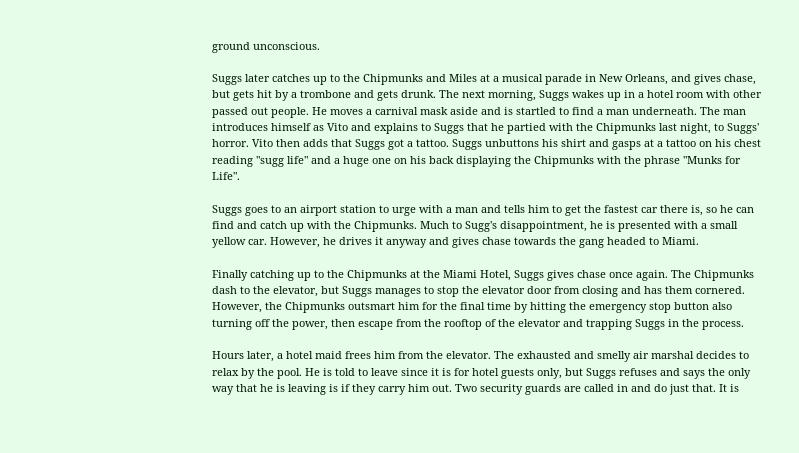ground unconscious.

Suggs later catches up to the Chipmunks and Miles at a musical parade in New Orleans, and gives chase, but gets hit by a trombone and gets drunk. The next morning, Suggs wakes up in a hotel room with other passed out people. He moves a carnival mask aside and is startled to find a man underneath. The man introduces himself as Vito and explains to Suggs that he partied with the Chipmunks last night, to Suggs' horror. Vito then adds that Suggs got a tattoo. Suggs unbuttons his shirt and gasps at a tattoo on his chest reading "sugg life" and a huge one on his back displaying the Chipmunks with the phrase "Munks for Life".

Suggs goes to an airport station to urge with a man and tells him to get the fastest car there is, so he can find and catch up with the Chipmunks. Much to Sugg's disappointment, he is presented with a small yellow car. However, he drives it anyway and gives chase towards the gang headed to Miami.

Finally catching up to the Chipmunks at the Miami Hotel, Suggs gives chase once again. The Chipmunks dash to the elevator, but Suggs manages to stop the elevator door from closing and has them cornered. However, the Chipmunks outsmart him for the final time by hitting the emergency stop button also turning off the power, then escape from the rooftop of the elevator and trapping Suggs in the process.

Hours later, a hotel maid frees him from the elevator. The exhausted and smelly air marshal decides to relax by the pool. He is told to leave since it is for hotel guests only, but Suggs refuses and says the only way that he is leaving is if they carry him out. Two security guards are called in and do just that. It is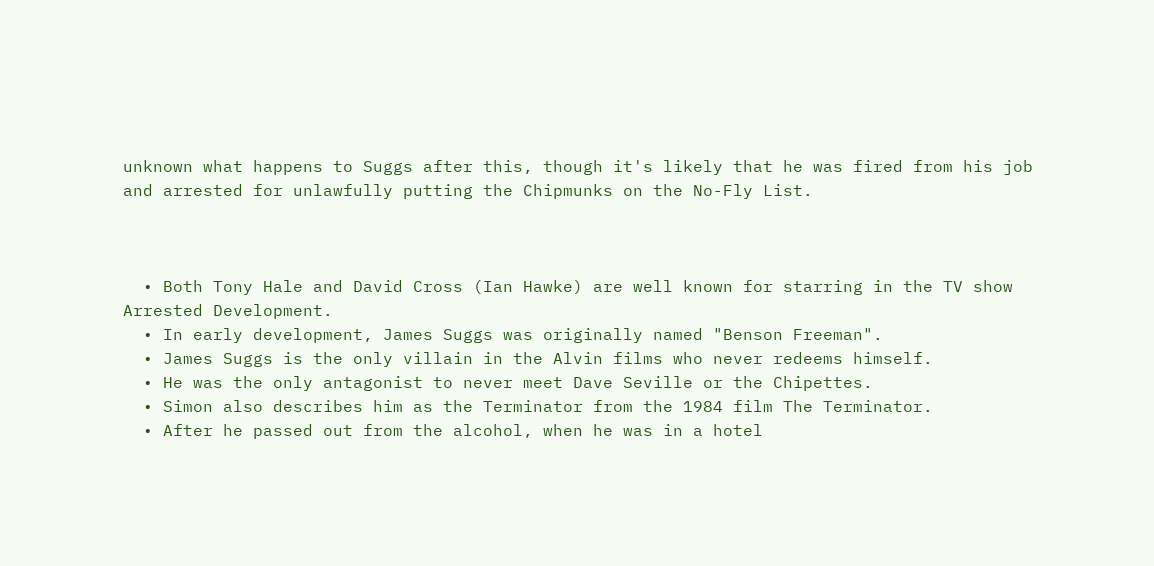unknown what happens to Suggs after this, though it's likely that he was fired from his job and arrested for unlawfully putting the Chipmunks on the No-Fly List.



  • Both Tony Hale and David Cross (Ian Hawke) are well known for starring in the TV show Arrested Development.
  • In early development, James Suggs was originally named "Benson Freeman".
  • James Suggs is the only villain in the Alvin films who never redeems himself.
  • He was the only antagonist to never meet Dave Seville or the Chipettes.
  • Simon also describes him as the Terminator from the 1984 film The Terminator.
  • After he passed out from the alcohol, when he was in a hotel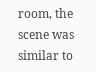room, the scene was similar to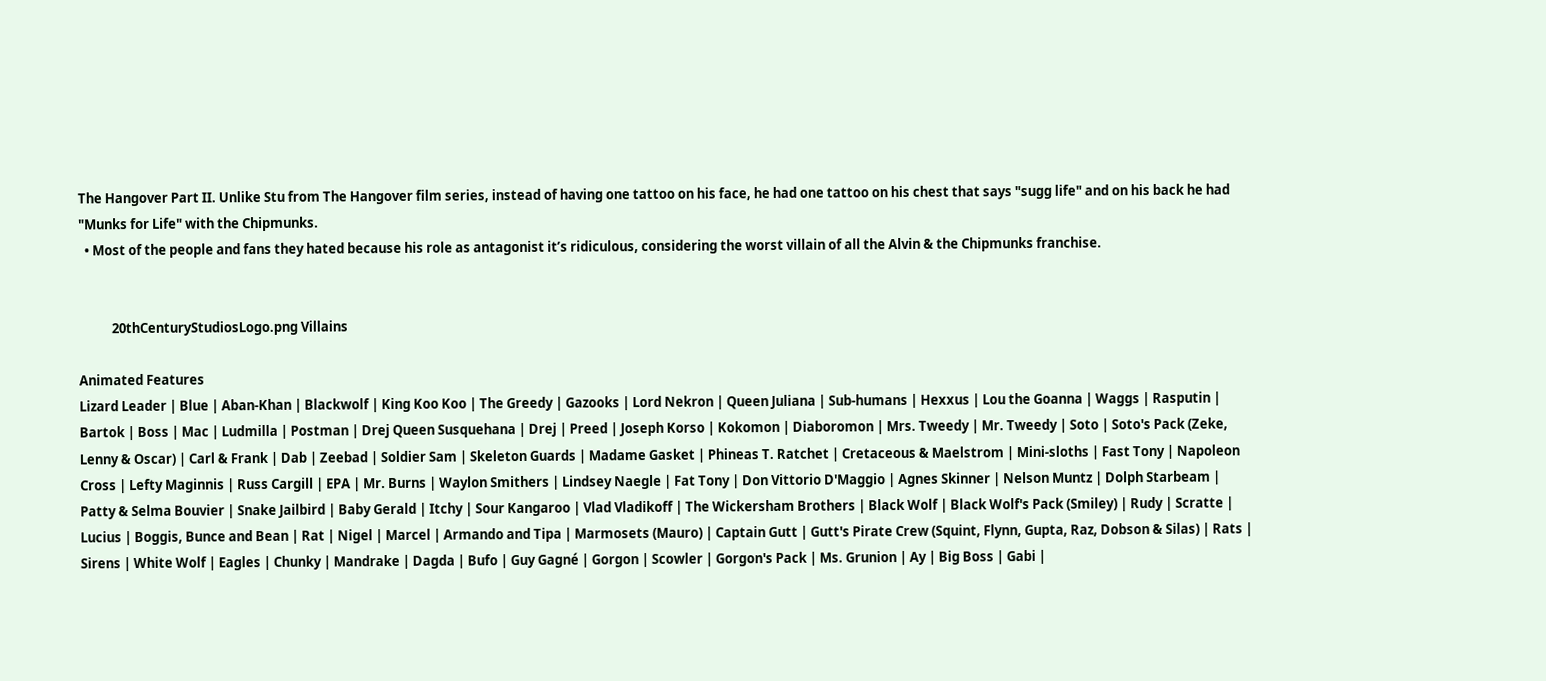The Hangover Part II. Unlike Stu from The Hangover film series, instead of having one tattoo on his face, he had one tattoo on his chest that says "sugg life" and on his back he had "Munks for Life" with the Chipmunks.
  • Most of the people and fans they hated because his role as antagonist it’s ridiculous, considering the worst villain of all the Alvin & the Chipmunks franchise.


           20thCenturyStudiosLogo.png Villains

Animated Features
Lizard Leader | Blue | Aban-Khan | Blackwolf | King Koo Koo | The Greedy | Gazooks | Lord Nekron | Queen Juliana | Sub-humans | Hexxus | Lou the Goanna | Waggs | Rasputin | Bartok | Boss | Mac | Ludmilla | Postman | Drej Queen Susquehana | Drej | Preed | Joseph Korso | Kokomon | Diaboromon | Mrs. Tweedy | Mr. Tweedy | Soto | Soto's Pack (Zeke, Lenny & Oscar) | Carl & Frank | Dab | Zeebad | Soldier Sam | Skeleton Guards | Madame Gasket | Phineas T. Ratchet | Cretaceous & Maelstrom | Mini-sloths | Fast Tony | Napoleon Cross | Lefty Maginnis | Russ Cargill | EPA | Mr. Burns | Waylon Smithers | Lindsey Naegle | Fat Tony | Don Vittorio D'Maggio | Agnes Skinner | Nelson Muntz | Dolph Starbeam | Patty & Selma Bouvier | Snake Jailbird | Baby Gerald | Itchy | Sour Kangaroo | Vlad Vladikoff | The Wickersham Brothers | Black Wolf | Black Wolf's Pack (Smiley) | Rudy | Scratte | Lucius | Boggis, Bunce and Bean | Rat | Nigel | Marcel | Armando and Tipa | Marmosets (Mauro) | Captain Gutt | Gutt's Pirate Crew (Squint, Flynn, Gupta, Raz, Dobson & Silas) | Rats | Sirens | White Wolf | Eagles | Chunky | Mandrake | Dagda | Bufo | Guy Gagné | Gorgon | Scowler | Gorgon's Pack | Ms. Grunion | Ay | Big Boss | Gabi |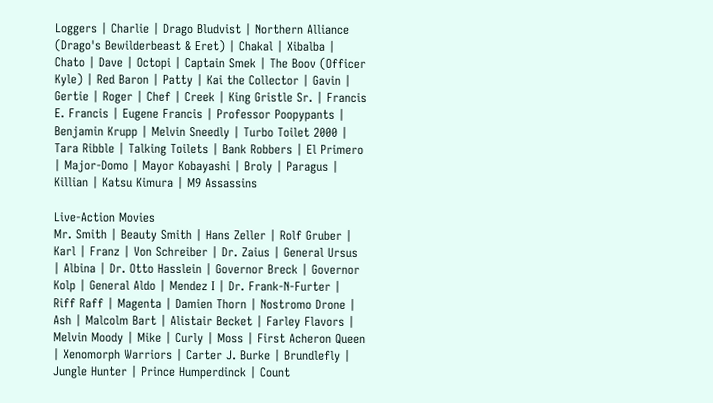Loggers | Charlie | Drago Bludvist | Northern Alliance (Drago's Bewilderbeast & Eret) | Chakal | Xibalba | Chato | Dave | Octopi | Captain Smek | The Boov (Officer Kyle) | Red Baron | Patty | Kai the Collector | Gavin | Gertie | Roger | Chef | Creek | King Gristle Sr. | Francis E. Francis | Eugene Francis | Professor Poopypants | Benjamin Krupp | Melvin Sneedly | Turbo Toilet 2000 | Tara Ribble | Talking Toilets | Bank Robbers | El Primero | Major-Domo | Mayor Kobayashi | Broly | Paragus | Killian | Katsu Kimura | M9 Assassins

Live-Action Movies
Mr. Smith | Beauty Smith | Hans Zeller | Rolf Gruber | Karl | Franz | Von Schreiber | Dr. Zaius | General Ursus | Albina | Dr. Otto Hasslein | Governor Breck | Governor Kolp | General Aldo | Mendez I | Dr. Frank-N-Furter | Riff Raff | Magenta | Damien Thorn | Nostromo Drone | Ash | Malcolm Bart | Alistair Becket | Farley Flavors | Melvin Moody | Mike | Curly | Moss | First Acheron Queen | Xenomorph Warriors | Carter J. Burke | Brundlefly | Jungle Hunter | Prince Humperdinck | Count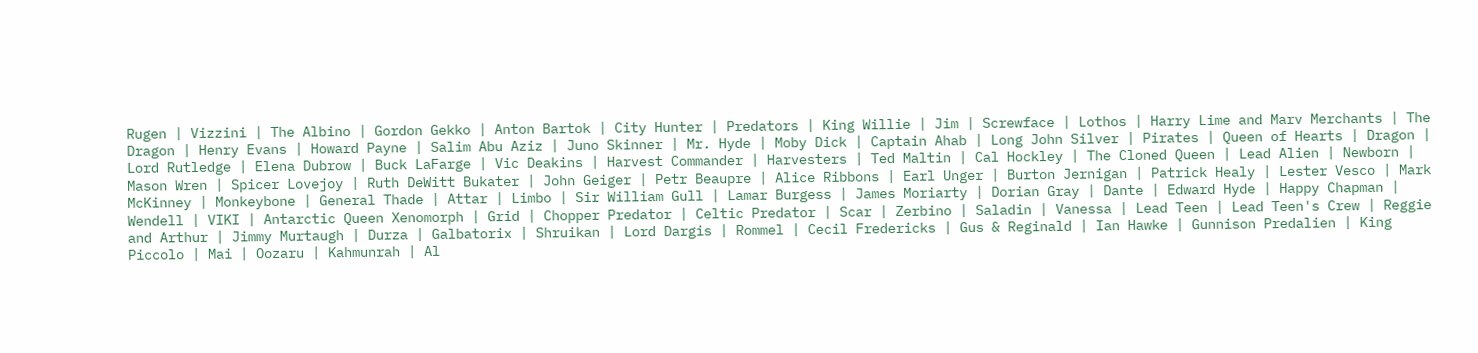Rugen | Vizzini | The Albino | Gordon Gekko | Anton Bartok | City Hunter | Predators | King Willie | Jim | Screwface | Lothos | Harry Lime and Marv Merchants | The Dragon | Henry Evans | Howard Payne | Salim Abu Aziz | Juno Skinner | Mr. Hyde | Moby Dick | Captain Ahab | Long John Silver | Pirates | Queen of Hearts | Dragon | Lord Rutledge | Elena Dubrow | Buck LaFarge | Vic Deakins | Harvest Commander | Harvesters | Ted Maltin | Cal Hockley | The Cloned Queen | Lead Alien | Newborn | Mason Wren | Spicer Lovejoy | Ruth DeWitt Bukater | John Geiger | Petr Beaupre | Alice Ribbons | Earl Unger | Burton Jernigan | Patrick Healy | Lester Vesco | Mark McKinney | Monkeybone | General Thade | Attar | Limbo | Sir William Gull | Lamar Burgess | James Moriarty | Dorian Gray | Dante | Edward Hyde | Happy Chapman | Wendell | VIKI | Antarctic Queen Xenomorph | Grid | Chopper Predator | Celtic Predator | Scar | Zerbino | Saladin | Vanessa | Lead Teen | Lead Teen's Crew | Reggie and Arthur | Jimmy Murtaugh | Durza | Galbatorix | Shruikan | Lord Dargis | Rommel | Cecil Fredericks | Gus & Reginald | Ian Hawke | Gunnison Predalien | King Piccolo | Mai | Oozaru | Kahmunrah | Al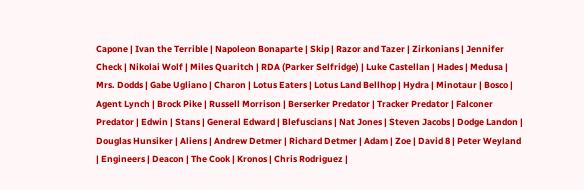Capone | Ivan the Terrible | Napoleon Bonaparte | Skip | Razor and Tazer | Zirkonians | Jennifer Check | Nikolai Wolf | Miles Quaritch | RDA (Parker Selfridge) | Luke Castellan | Hades | Medusa | Mrs. Dodds | Gabe Ugliano | Charon | Lotus Eaters | Lotus Land Bellhop | Hydra | Minotaur | Bosco | Agent Lynch | Brock Pike | Russell Morrison | Berserker Predator | Tracker Predator | Falconer Predator | Edwin | Stans | General Edward | Blefuscians | Nat Jones | Steven Jacobs | Dodge Landon | Douglas Hunsiker | Aliens | Andrew Detmer | Richard Detmer | Adam | Zoe | David 8 | Peter Weyland | Engineers | Deacon | The Cook | Kronos | Chris Rodriguez |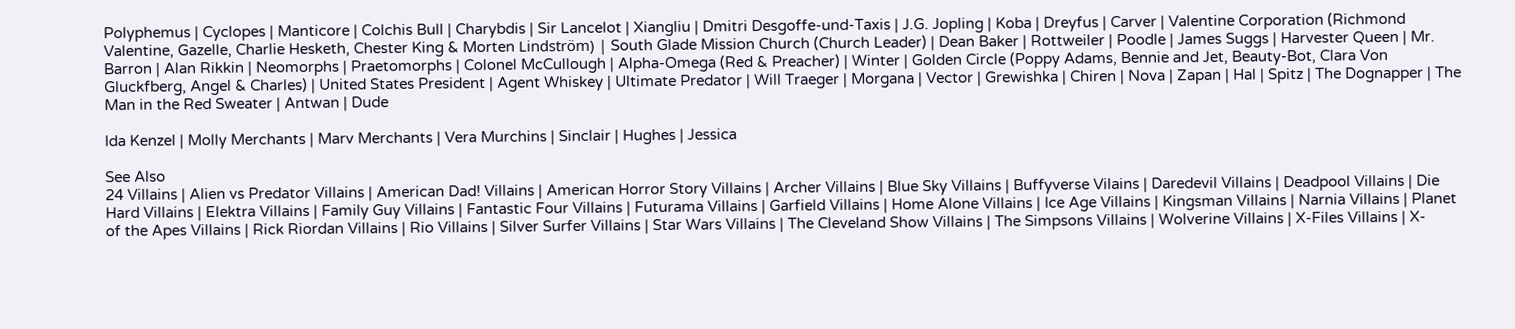Polyphemus | Cyclopes | Manticore | Colchis Bull | Charybdis | Sir Lancelot | Xiangliu | Dmitri Desgoffe-und-Taxis | J.G. Jopling | Koba | Dreyfus | Carver | Valentine Corporation (Richmond Valentine, Gazelle, Charlie Hesketh, Chester King & Morten Lindström) | South Glade Mission Church (Church Leader) | Dean Baker | Rottweiler | Poodle | James Suggs | Harvester Queen | Mr. Barron | Alan Rikkin | Neomorphs | Praetomorphs | Colonel McCullough | Alpha-Omega (Red & Preacher) | Winter | Golden Circle (Poppy Adams, Bennie and Jet, Beauty-Bot, Clara Von Gluckfberg, Angel & Charles) | United States President | Agent Whiskey | Ultimate Predator | Will Traeger | Morgana | Vector | Grewishka | Chiren | Nova | Zapan | Hal | Spitz | The Dognapper | The Man in the Red Sweater | Antwan | Dude

Ida Kenzel | Molly Merchants | Marv Merchants | Vera Murchins | Sinclair | Hughes | Jessica

See Also
24 Villains | Alien vs Predator Villains | American Dad! Villains | American Horror Story Villains | Archer Villains | Blue Sky Villains | Buffyverse Vilains | Daredevil Villains | Deadpool Villains | Die Hard Villains | Elektra Villains | Family Guy Villains | Fantastic Four Villains | Futurama Villains | Garfield Villains | Home Alone Villains | Ice Age Villains | Kingsman Villains | Narnia Villains | Planet of the Apes Villains | Rick Riordan Villains | Rio Villains | Silver Surfer Villains | Star Wars Villains | The Cleveland Show Villains | The Simpsons Villains | Wolverine Villains | X-Files Villains | X-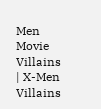Men Movie Villains | X-Men Villains